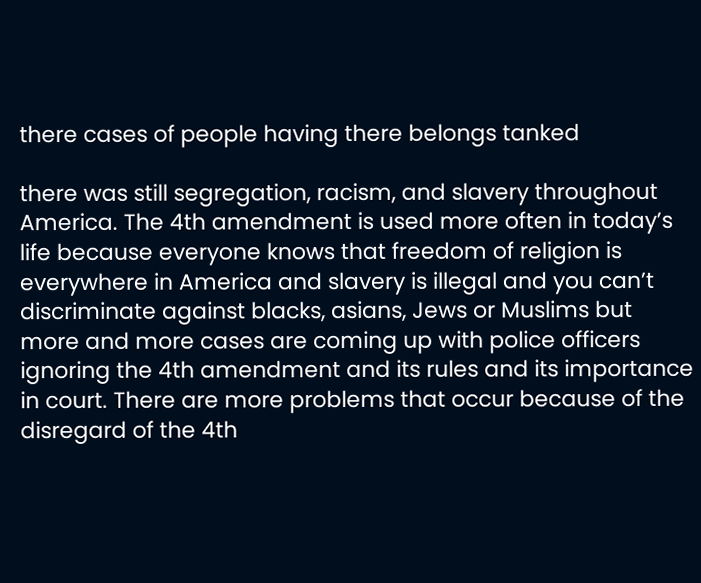there cases of people having there belongs tanked

there was still segregation, racism, and slavery throughout America. The 4th amendment is used more often in today’s life because everyone knows that freedom of religion is everywhere in America and slavery is illegal and you can’t discriminate against blacks, asians, Jews or Muslims but more and more cases are coming up with police officers ignoring the 4th amendment and its rules and its importance in court. There are more problems that occur because of the disregard of the 4th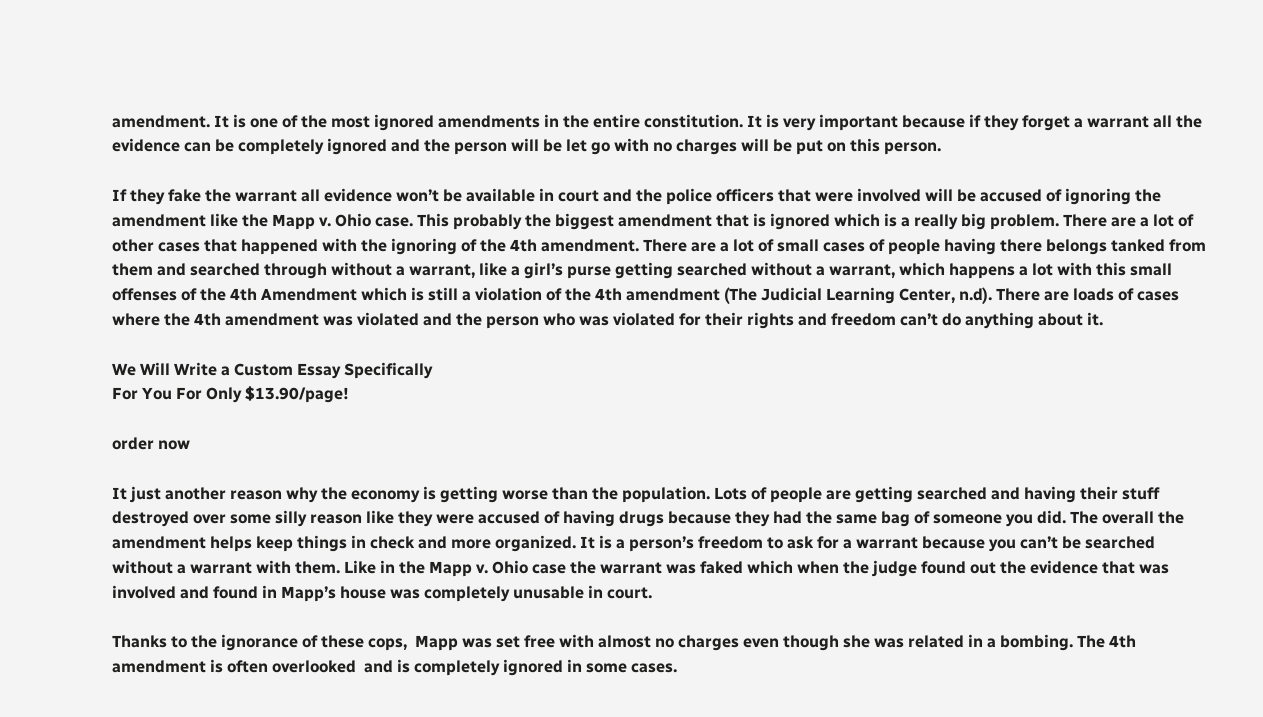amendment. It is one of the most ignored amendments in the entire constitution. It is very important because if they forget a warrant all the evidence can be completely ignored and the person will be let go with no charges will be put on this person.

If they fake the warrant all evidence won’t be available in court and the police officers that were involved will be accused of ignoring the amendment like the Mapp v. Ohio case. This probably the biggest amendment that is ignored which is a really big problem. There are a lot of other cases that happened with the ignoring of the 4th amendment. There are a lot of small cases of people having there belongs tanked from them and searched through without a warrant, like a girl’s purse getting searched without a warrant, which happens a lot with this small offenses of the 4th Amendment which is still a violation of the 4th amendment (The Judicial Learning Center, n.d). There are loads of cases where the 4th amendment was violated and the person who was violated for their rights and freedom can’t do anything about it.

We Will Write a Custom Essay Specifically
For You For Only $13.90/page!

order now

It just another reason why the economy is getting worse than the population. Lots of people are getting searched and having their stuff destroyed over some silly reason like they were accused of having drugs because they had the same bag of someone you did. The overall the amendment helps keep things in check and more organized. It is a person’s freedom to ask for a warrant because you can’t be searched without a warrant with them. Like in the Mapp v. Ohio case the warrant was faked which when the judge found out the evidence that was involved and found in Mapp’s house was completely unusable in court.

Thanks to the ignorance of these cops,  Mapp was set free with almost no charges even though she was related in a bombing. The 4th amendment is often overlooked  and is completely ignored in some cases.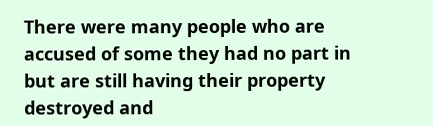There were many people who are accused of some they had no part in but are still having their property destroyed and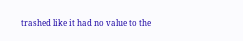trashed like it had no value to the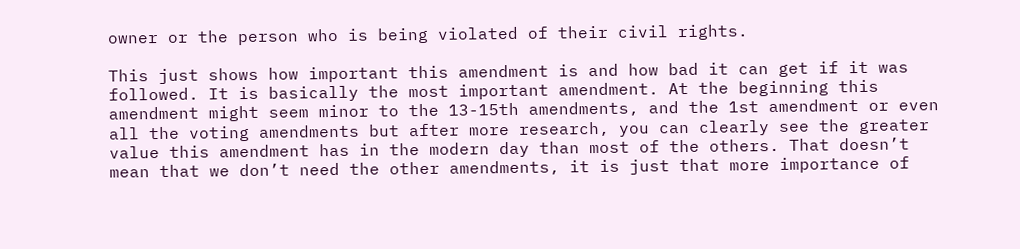owner or the person who is being violated of their civil rights.

This just shows how important this amendment is and how bad it can get if it was followed. It is basically the most important amendment. At the beginning this amendment might seem minor to the 13-15th amendments, and the 1st amendment or even all the voting amendments but after more research, you can clearly see the greater value this amendment has in the modern day than most of the others. That doesn’t mean that we don’t need the other amendments, it is just that more importance of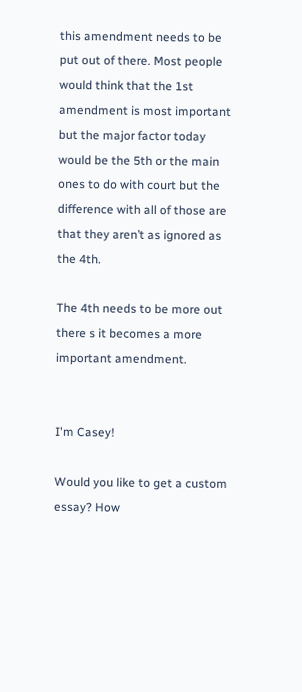this amendment needs to be put out of there. Most people would think that the 1st amendment is most important but the major factor today would be the 5th or the main ones to do with court but the difference with all of those are that they aren’t as ignored as the 4th.

The 4th needs to be more out there s it becomes a more important amendment.


I'm Casey!

Would you like to get a custom essay? How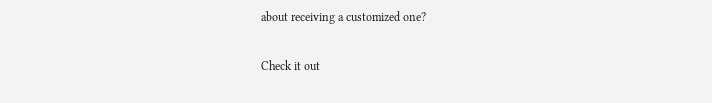about receiving a customized one?

Check it out